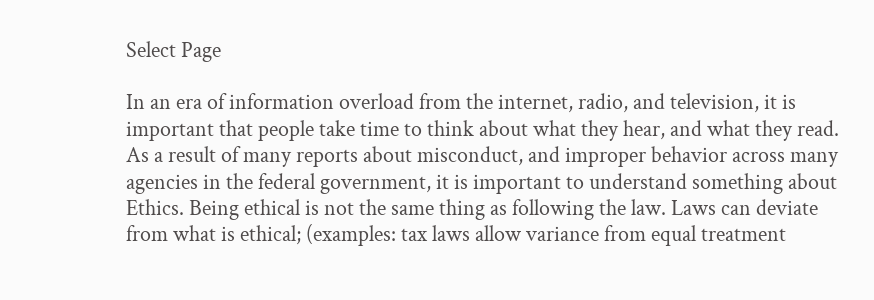Select Page

In an era of information overload from the internet, radio, and television, it is important that people take time to think about what they hear, and what they read. As a result of many reports about misconduct, and improper behavior across many agencies in the federal government, it is important to understand something about Ethics. Being ethical is not the same thing as following the law. Laws can deviate from what is ethical; (examples: tax laws allow variance from equal treatment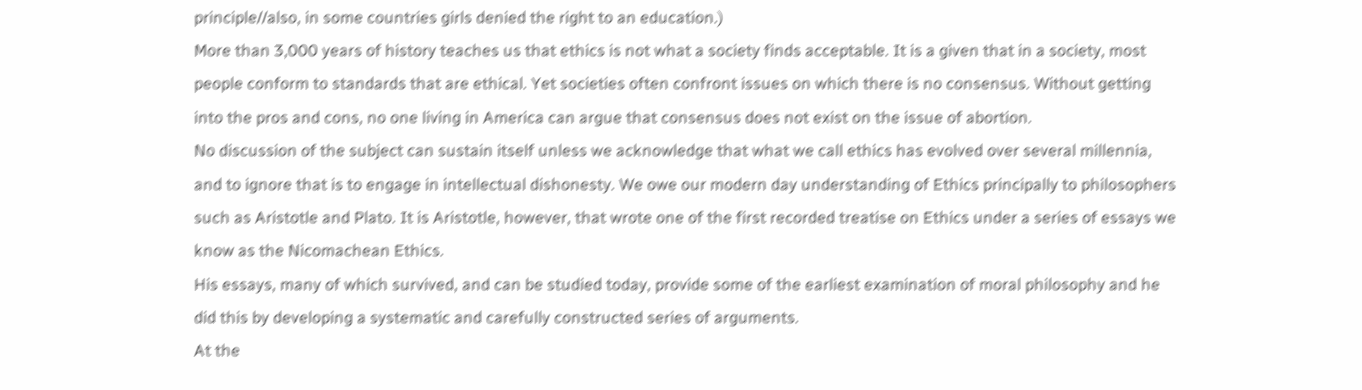principle//also, in some countries girls denied the right to an education.)
More than 3,000 years of history teaches us that ethics is not what a society finds acceptable. It is a given that in a society, most people conform to standards that are ethical. Yet societies often confront issues on which there is no consensus. Without getting into the pros and cons, no one living in America can argue that consensus does not exist on the issue of abortion.
No discussion of the subject can sustain itself unless we acknowledge that what we call ethics has evolved over several millennia, and to ignore that is to engage in intellectual dishonesty. We owe our modern day understanding of Ethics principally to philosophers such as Aristotle and Plato. It is Aristotle, however, that wrote one of the first recorded treatise on Ethics under a series of essays we know as the Nicomachean Ethics.
His essays, many of which survived, and can be studied today, provide some of the earliest examination of moral philosophy and he did this by developing a systematic and carefully constructed series of arguments.
At the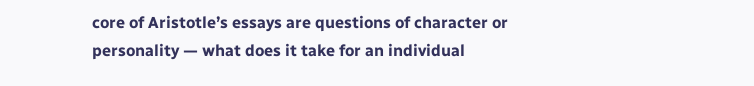core of Aristotle’s essays are questions of character or personality — what does it take for an individual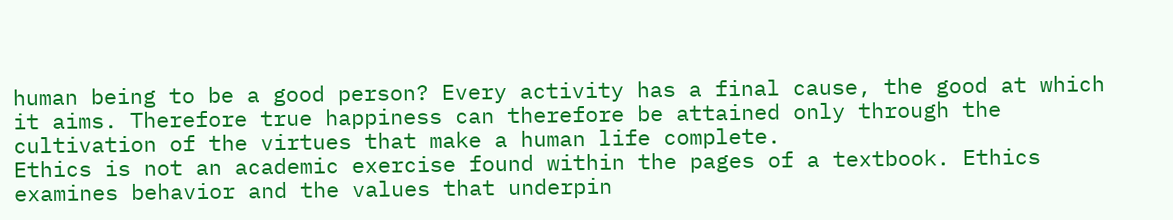human being to be a good person? Every activity has a final cause, the good at which it aims. Therefore true happiness can therefore be attained only through the cultivation of the virtues that make a human life complete.
Ethics is not an academic exercise found within the pages of a textbook. Ethics examines behavior and the values that underpin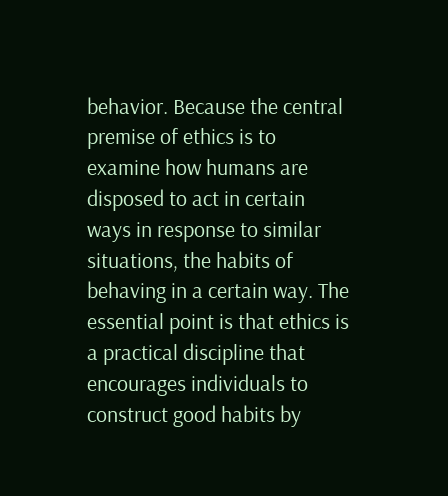behavior. Because the central premise of ethics is to examine how humans are disposed to act in certain ways in response to similar situations, the habits of behaving in a certain way. The essential point is that ethics is a practical discipline that encourages individuals to construct good habits by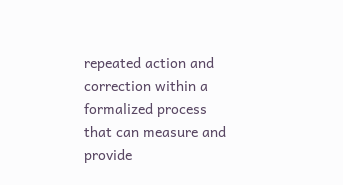repeated action and correction within a formalized process that can measure and provide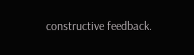constructive feedback.